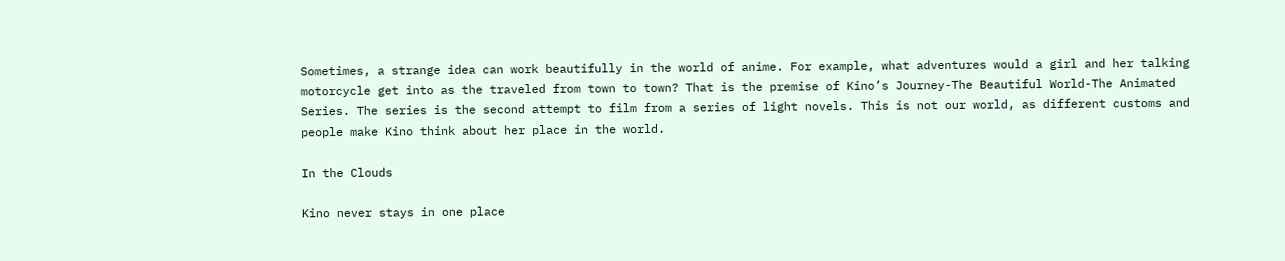Sometimes, a strange idea can work beautifully in the world of anime. For example, what adventures would a girl and her talking motorcycle get into as the traveled from town to town? That is the premise of Kino’s Journey-The Beautiful World-The Animated Series. The series is the second attempt to film from a series of light novels. This is not our world, as different customs and people make Kino think about her place in the world.

In the Clouds

Kino never stays in one place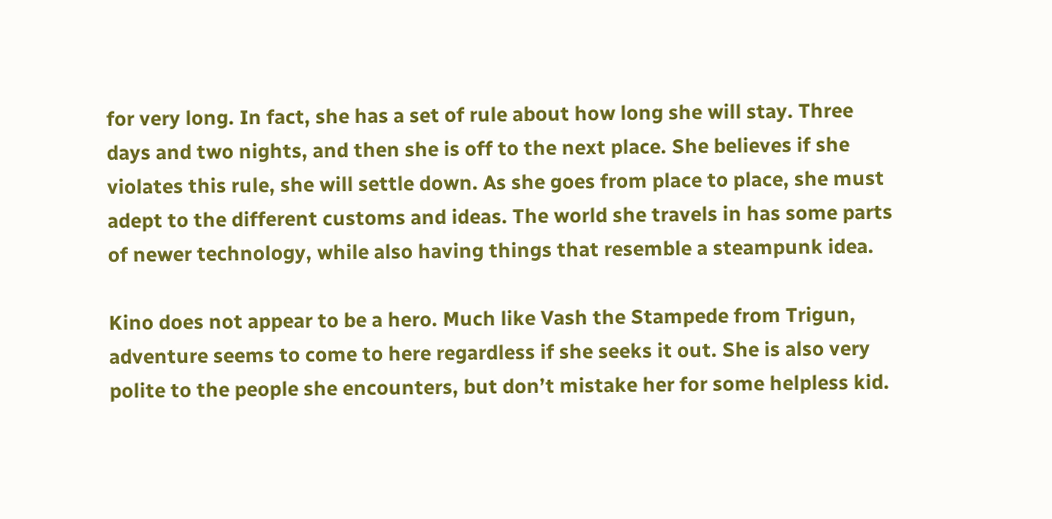for very long. In fact, she has a set of rule about how long she will stay. Three days and two nights, and then she is off to the next place. She believes if she violates this rule, she will settle down. As she goes from place to place, she must adept to the different customs and ideas. The world she travels in has some parts of newer technology, while also having things that resemble a steampunk idea.

Kino does not appear to be a hero. Much like Vash the Stampede from Trigun, adventure seems to come to here regardless if she seeks it out. She is also very polite to the people she encounters, but don’t mistake her for some helpless kid.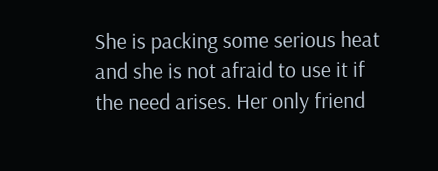She is packing some serious heat and she is not afraid to use it if the need arises. Her only friend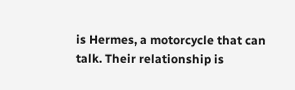is Hermes, a motorcycle that can talk. Their relationship is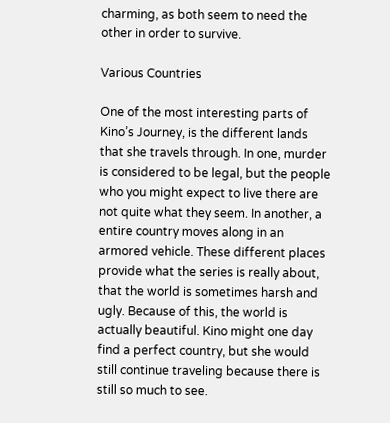charming, as both seem to need the other in order to survive.

Various Countries

One of the most interesting parts of Kino’s Journey, is the different lands that she travels through. In one, murder is considered to be legal, but the people who you might expect to live there are not quite what they seem. In another, a entire country moves along in an armored vehicle. These different places provide what the series is really about, that the world is sometimes harsh and ugly. Because of this, the world is actually beautiful. Kino might one day find a perfect country, but she would still continue traveling because there is still so much to see.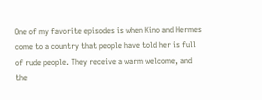One of my favorite episodes is when Kino and Hermes come to a country that people have told her is full of rude people. They receive a warm welcome, and the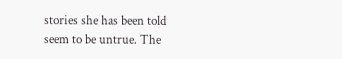stories she has been told seem to be untrue. The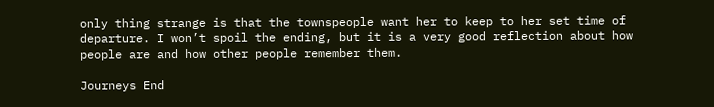only thing strange is that the townspeople want her to keep to her set time of departure. I won’t spoil the ending, but it is a very good reflection about how people are and how other people remember them.

Journeys End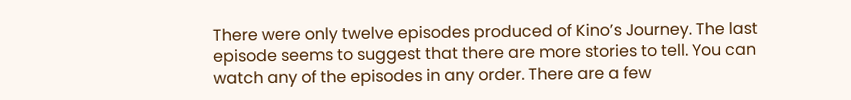There were only twelve episodes produced of Kino’s Journey. The last episode seems to suggest that there are more stories to tell. You can watch any of the episodes in any order. There are a few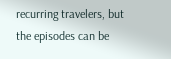recurring travelers, but the episodes can be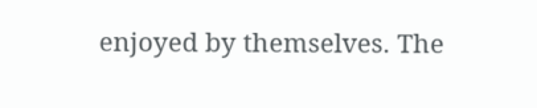enjoyed by themselves. The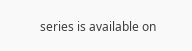series is available on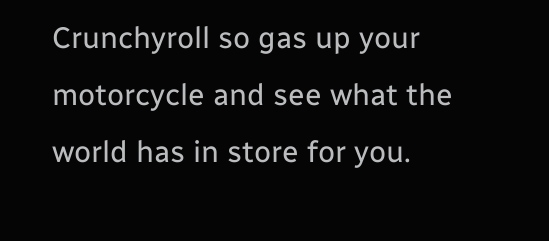Crunchyroll so gas up your motorcycle and see what the world has in store for you.